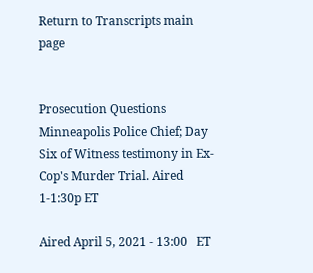Return to Transcripts main page


Prosecution Questions Minneapolis Police Chief; Day Six of Witness testimony in Ex-Cop's Murder Trial. Aired 1-1:30p ET

Aired April 5, 2021 - 13:00   ET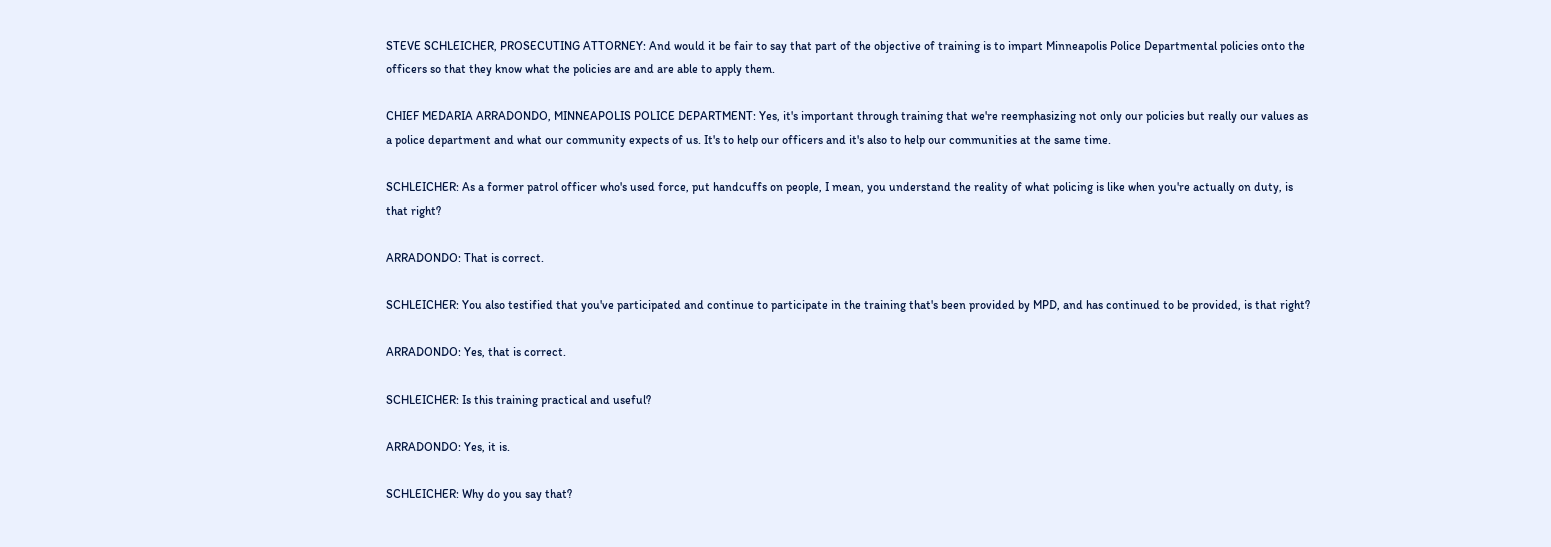STEVE SCHLEICHER, PROSECUTING ATTORNEY: And would it be fair to say that part of the objective of training is to impart Minneapolis Police Departmental policies onto the officers so that they know what the policies are and are able to apply them.

CHIEF MEDARIA ARRADONDO, MINNEAPOLIS POLICE DEPARTMENT: Yes, it's important through training that we're reemphasizing not only our policies but really our values as a police department and what our community expects of us. It's to help our officers and it's also to help our communities at the same time.

SCHLEICHER: As a former patrol officer who's used force, put handcuffs on people, I mean, you understand the reality of what policing is like when you're actually on duty, is that right?

ARRADONDO: That is correct.

SCHLEICHER: You also testified that you've participated and continue to participate in the training that's been provided by MPD, and has continued to be provided, is that right?

ARRADONDO: Yes, that is correct.

SCHLEICHER: Is this training practical and useful?

ARRADONDO: Yes, it is.

SCHLEICHER: Why do you say that?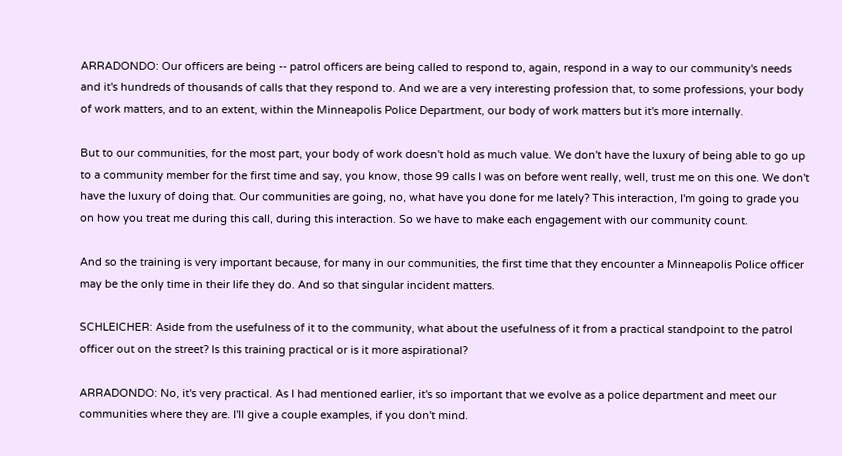ARRADONDO: Our officers are being -- patrol officers are being called to respond to, again, respond in a way to our community's needs and it's hundreds of thousands of calls that they respond to. And we are a very interesting profession that, to some professions, your body of work matters, and to an extent, within the Minneapolis Police Department, our body of work matters but it's more internally.

But to our communities, for the most part, your body of work doesn't hold as much value. We don't have the luxury of being able to go up to a community member for the first time and say, you know, those 99 calls I was on before went really, well, trust me on this one. We don't have the luxury of doing that. Our communities are going, no, what have you done for me lately? This interaction, I'm going to grade you on how you treat me during this call, during this interaction. So we have to make each engagement with our community count.

And so the training is very important because, for many in our communities, the first time that they encounter a Minneapolis Police officer may be the only time in their life they do. And so that singular incident matters.

SCHLEICHER: Aside from the usefulness of it to the community, what about the usefulness of it from a practical standpoint to the patrol officer out on the street? Is this training practical or is it more aspirational?

ARRADONDO: No, it's very practical. As I had mentioned earlier, it's so important that we evolve as a police department and meet our communities where they are. I'll give a couple examples, if you don't mind.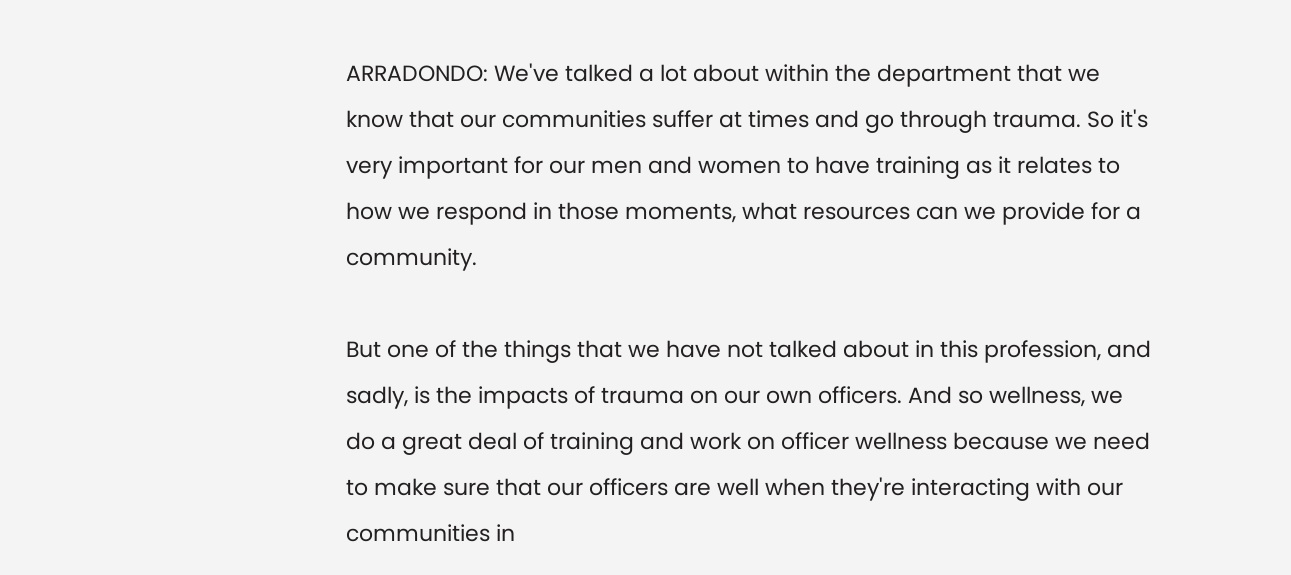ARRADONDO: We've talked a lot about within the department that we know that our communities suffer at times and go through trauma. So it's very important for our men and women to have training as it relates to how we respond in those moments, what resources can we provide for a community.

But one of the things that we have not talked about in this profession, and sadly, is the impacts of trauma on our own officers. And so wellness, we do a great deal of training and work on officer wellness because we need to make sure that our officers are well when they're interacting with our communities in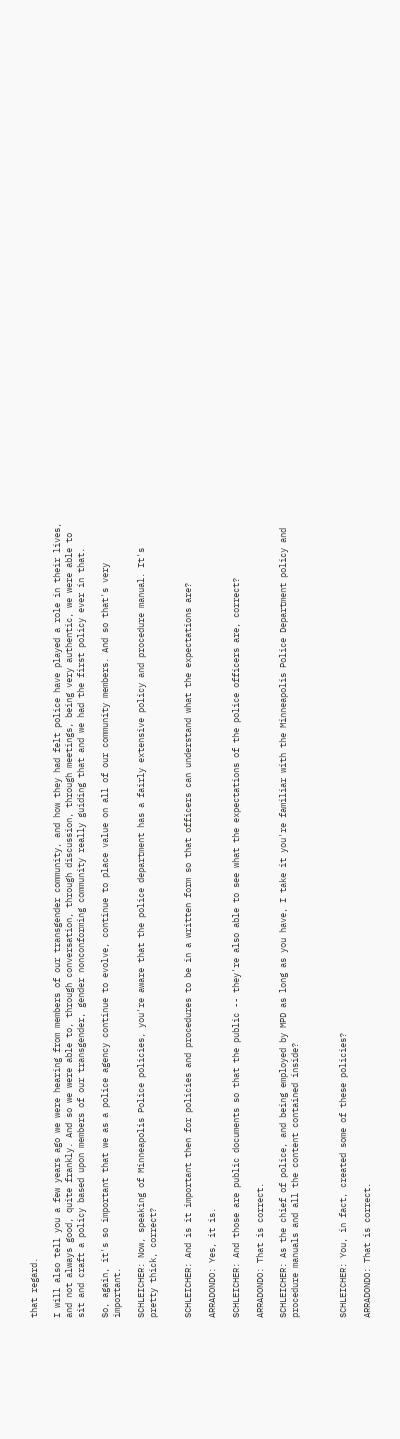that regard.

I will also tell you a few years ago we were hearing from members of our transgender community, and how they had felt police have played a role in their lives, and not always good, quite frankly. And so we were able to, through conversation, through discussion, through meetings, being very authentic, we were able to sit and craft a policy based upon members of our transgender, gender nonconforming community really guiding that and we had the first policy ever in that.

So, again, it's so important that we as a police agency continue to evolve, continue to place value on all of our community members. And so that's very important.

SCHLEICHER: Now, speaking of Minneapolis Police policies, you're aware that the police department has a fairly extensive policy and procedure manual. It's pretty thick, correct?


SCHLEICHER: And is it important then for policies and procedures to be in a written form so that officers can understand what the expectations are?

ARRADONDO: Yes, it is.

SCHLEICHER: And those are public documents so that the public -- they're also able to see what the expectations of the police officers are, correct?

ARRADONDO: That is correct.

SCHLEICHER: As the chief of police, and being employed by MPD as long as you have, I take it you're familiar with the Minneapolis Police Department policy and procedure manuals and all the content contained inside?



SCHLEICHER: You, in fact, created some of these policies?

ARRADONDO: That is correct.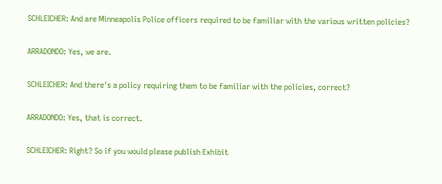SCHLEICHER: And are Minneapolis Police officers required to be familiar with the various written policies?

ARRADONDO: Yes, we are.

SCHLEICHER: And there's a policy requiring them to be familiar with the policies, correct?

ARRADONDO: Yes, that is correct.

SCHLEICHER: Right? So if you would please publish Exhibit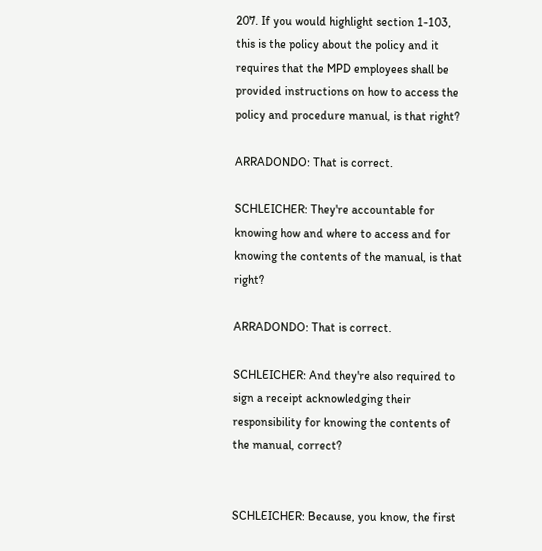207. If you would highlight section 1-103, this is the policy about the policy and it requires that the MPD employees shall be provided instructions on how to access the policy and procedure manual, is that right?

ARRADONDO: That is correct.

SCHLEICHER: They're accountable for knowing how and where to access and for knowing the contents of the manual, is that right?

ARRADONDO: That is correct.

SCHLEICHER: And they're also required to sign a receipt acknowledging their responsibility for knowing the contents of the manual, correct?


SCHLEICHER: Because, you know, the first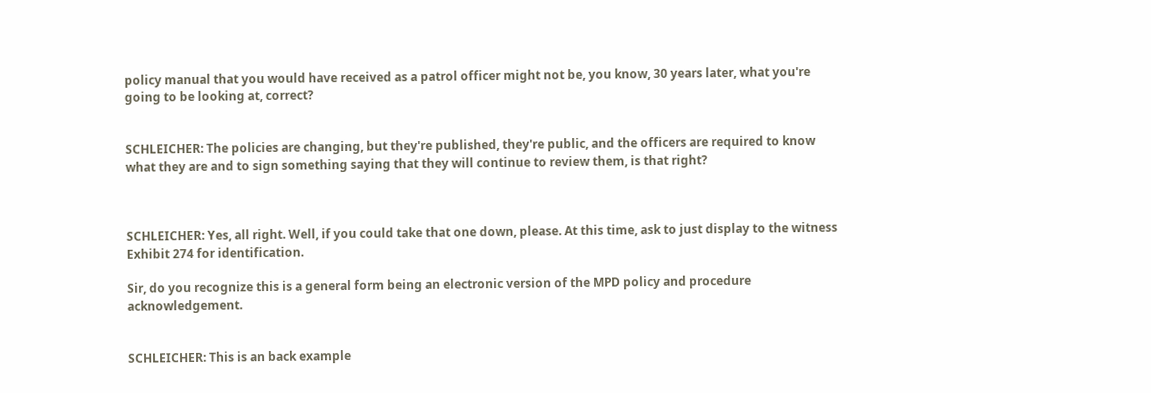policy manual that you would have received as a patrol officer might not be, you know, 30 years later, what you're going to be looking at, correct?


SCHLEICHER: The policies are changing, but they're published, they're public, and the officers are required to know what they are and to sign something saying that they will continue to review them, is that right?



SCHLEICHER: Yes, all right. Well, if you could take that one down, please. At this time, ask to just display to the witness Exhibit 274 for identification.

Sir, do you recognize this is a general form being an electronic version of the MPD policy and procedure acknowledgement.


SCHLEICHER: This is an back example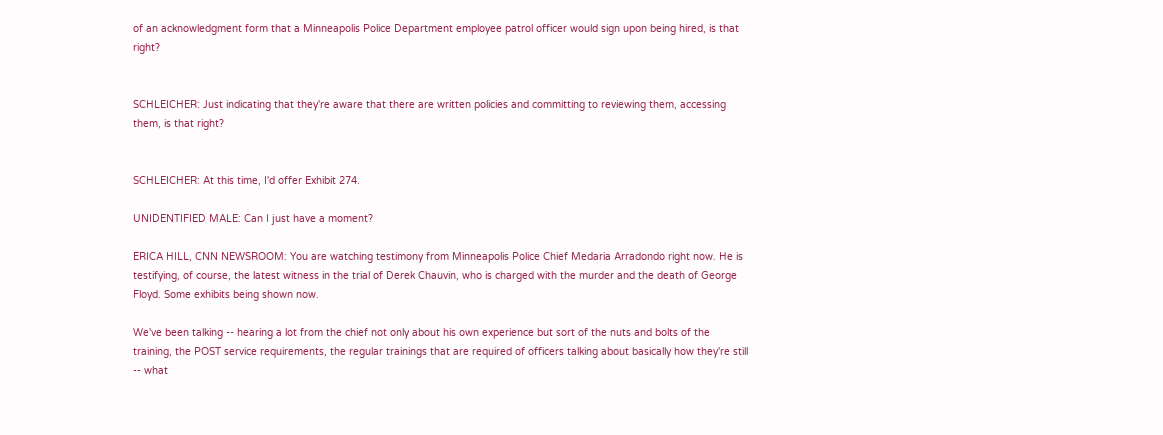of an acknowledgment form that a Minneapolis Police Department employee patrol officer would sign upon being hired, is that right?


SCHLEICHER: Just indicating that they're aware that there are written policies and committing to reviewing them, accessing them, is that right?


SCHLEICHER: At this time, I'd offer Exhibit 274.

UNIDENTIFIED MALE: Can I just have a moment?

ERICA HILL, CNN NEWSROOM: You are watching testimony from Minneapolis Police Chief Medaria Arradondo right now. He is testifying, of course, the latest witness in the trial of Derek Chauvin, who is charged with the murder and the death of George Floyd. Some exhibits being shown now.

We've been talking -- hearing a lot from the chief not only about his own experience but sort of the nuts and bolts of the training, the POST service requirements, the regular trainings that are required of officers talking about basically how they're still -- what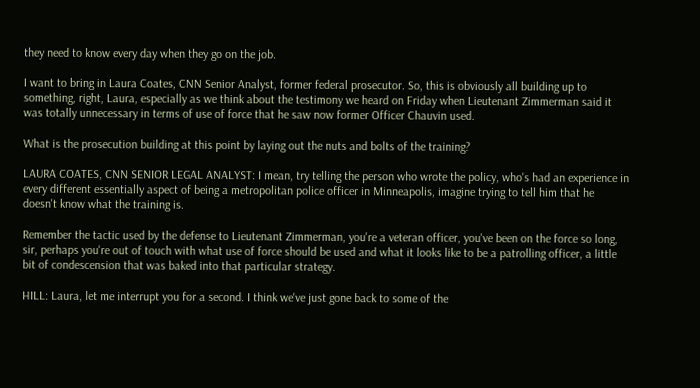they need to know every day when they go on the job.

I want to bring in Laura Coates, CNN Senior Analyst, former federal prosecutor. So, this is obviously all building up to something, right, Laura, especially as we think about the testimony we heard on Friday when Lieutenant Zimmerman said it was totally unnecessary in terms of use of force that he saw now former Officer Chauvin used.

What is the prosecution building at this point by laying out the nuts and bolts of the training?

LAURA COATES, CNN SENIOR LEGAL ANALYST: I mean, try telling the person who wrote the policy, who's had an experience in every different essentially aspect of being a metropolitan police officer in Minneapolis, imagine trying to tell him that he doesn't know what the training is.

Remember the tactic used by the defense to Lieutenant Zimmerman, you're a veteran officer, you've been on the force so long, sir, perhaps you're out of touch with what use of force should be used and what it looks like to be a patrolling officer, a little bit of condescension that was baked into that particular strategy.

HILL: Laura, let me interrupt you for a second. I think we've just gone back to some of the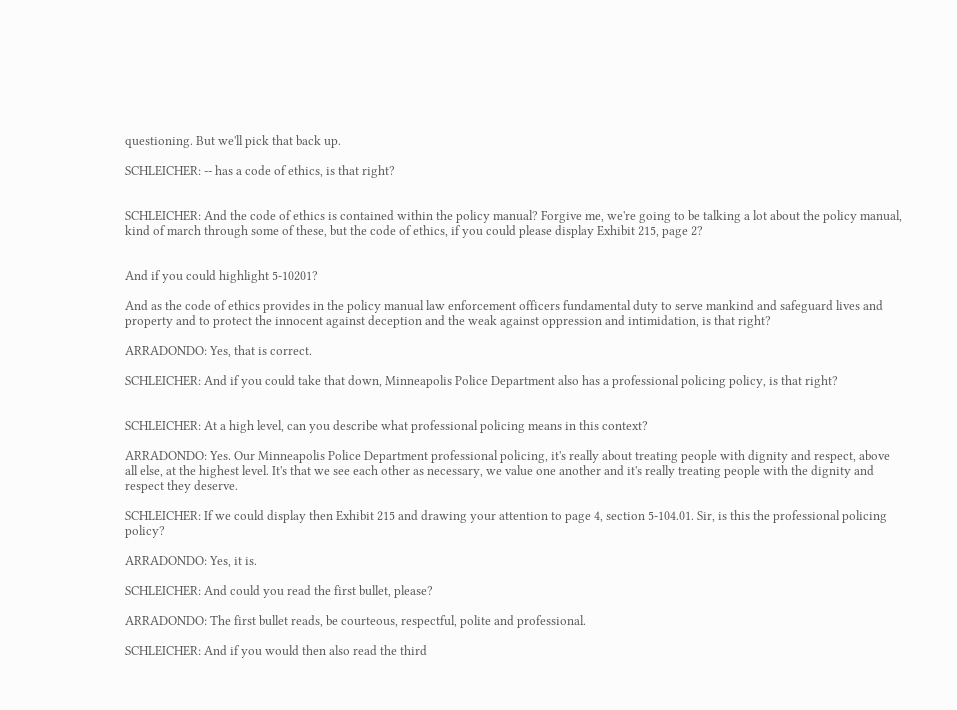questioning. But we'll pick that back up.

SCHLEICHER: -- has a code of ethics, is that right?


SCHLEICHER: And the code of ethics is contained within the policy manual? Forgive me, we're going to be talking a lot about the policy manual, kind of march through some of these, but the code of ethics, if you could please display Exhibit 215, page 2?


And if you could highlight 5-10201?

And as the code of ethics provides in the policy manual law enforcement officers fundamental duty to serve mankind and safeguard lives and property and to protect the innocent against deception and the weak against oppression and intimidation, is that right?

ARRADONDO: Yes, that is correct.

SCHLEICHER: And if you could take that down, Minneapolis Police Department also has a professional policing policy, is that right?


SCHLEICHER: At a high level, can you describe what professional policing means in this context?

ARRADONDO: Yes. Our Minneapolis Police Department professional policing, it's really about treating people with dignity and respect, above all else, at the highest level. It's that we see each other as necessary, we value one another and it's really treating people with the dignity and respect they deserve.

SCHLEICHER: If we could display then Exhibit 215 and drawing your attention to page 4, section 5-104.01. Sir, is this the professional policing policy?

ARRADONDO: Yes, it is.

SCHLEICHER: And could you read the first bullet, please?

ARRADONDO: The first bullet reads, be courteous, respectful, polite and professional.

SCHLEICHER: And if you would then also read the third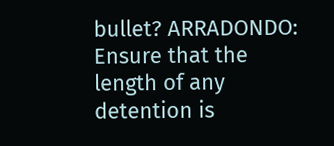bullet? ARRADONDO: Ensure that the length of any detention is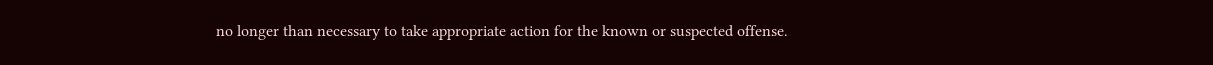no longer than necessary to take appropriate action for the known or suspected offense.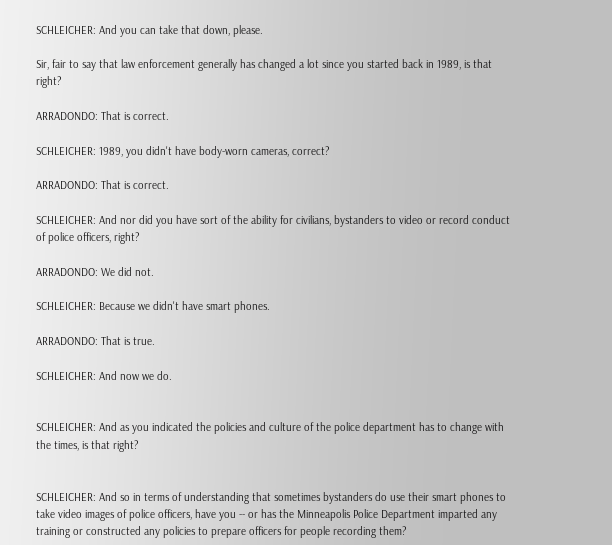SCHLEICHER: And you can take that down, please.

Sir, fair to say that law enforcement generally has changed a lot since you started back in 1989, is that right?

ARRADONDO: That is correct.

SCHLEICHER: 1989, you didn't have body-worn cameras, correct?

ARRADONDO: That is correct.

SCHLEICHER: And nor did you have sort of the ability for civilians, bystanders to video or record conduct of police officers, right?

ARRADONDO: We did not.

SCHLEICHER: Because we didn't have smart phones.

ARRADONDO: That is true.

SCHLEICHER: And now we do.


SCHLEICHER: And as you indicated the policies and culture of the police department has to change with the times, is that right?


SCHLEICHER: And so in terms of understanding that sometimes bystanders do use their smart phones to take video images of police officers, have you -- or has the Minneapolis Police Department imparted any training or constructed any policies to prepare officers for people recording them?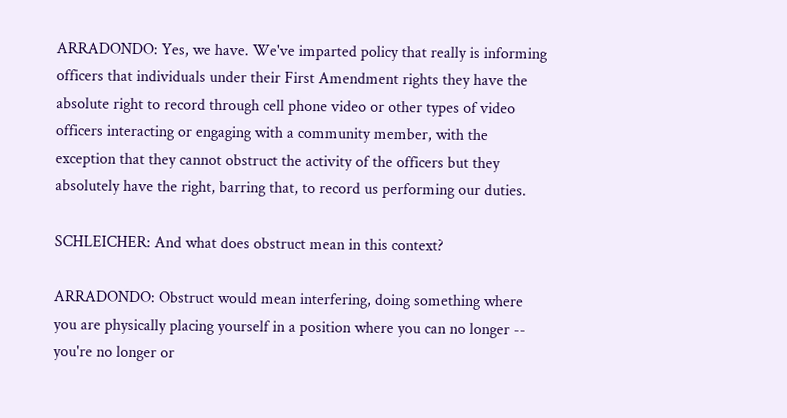ARRADONDO: Yes, we have. We've imparted policy that really is informing officers that individuals under their First Amendment rights they have the absolute right to record through cell phone video or other types of video officers interacting or engaging with a community member, with the exception that they cannot obstruct the activity of the officers but they absolutely have the right, barring that, to record us performing our duties.

SCHLEICHER: And what does obstruct mean in this context?

ARRADONDO: Obstruct would mean interfering, doing something where you are physically placing yourself in a position where you can no longer -- you're no longer or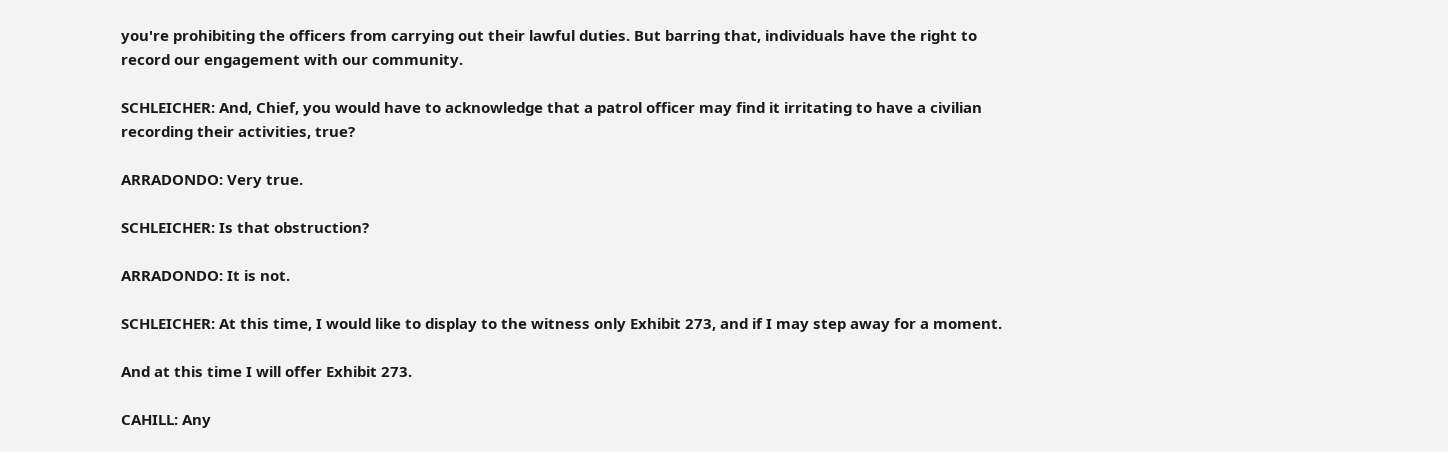you're prohibiting the officers from carrying out their lawful duties. But barring that, individuals have the right to record our engagement with our community.

SCHLEICHER: And, Chief, you would have to acknowledge that a patrol officer may find it irritating to have a civilian recording their activities, true?

ARRADONDO: Very true.

SCHLEICHER: Is that obstruction?

ARRADONDO: It is not.

SCHLEICHER: At this time, I would like to display to the witness only Exhibit 273, and if I may step away for a moment.

And at this time I will offer Exhibit 273.

CAHILL: Any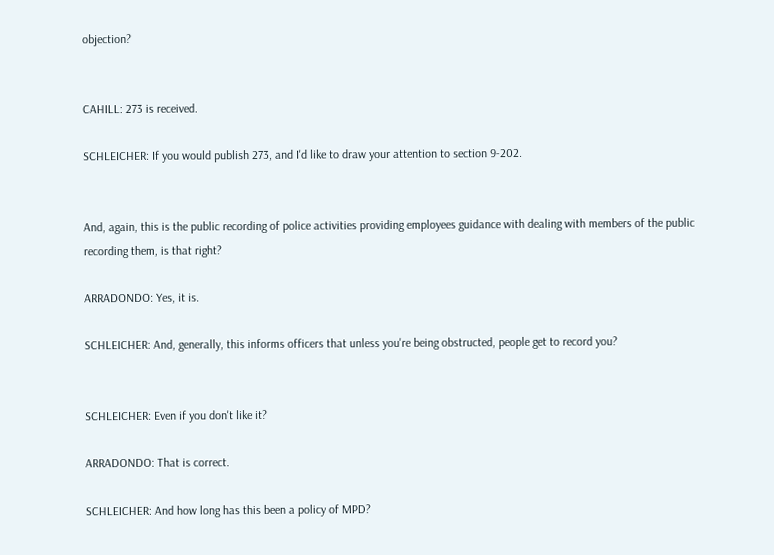objection?


CAHILL: 273 is received.

SCHLEICHER: If you would publish 273, and I'd like to draw your attention to section 9-202.


And, again, this is the public recording of police activities providing employees guidance with dealing with members of the public recording them, is that right?

ARRADONDO: Yes, it is.

SCHLEICHER: And, generally, this informs officers that unless you're being obstructed, people get to record you?


SCHLEICHER: Even if you don't like it?

ARRADONDO: That is correct.

SCHLEICHER: And how long has this been a policy of MPD?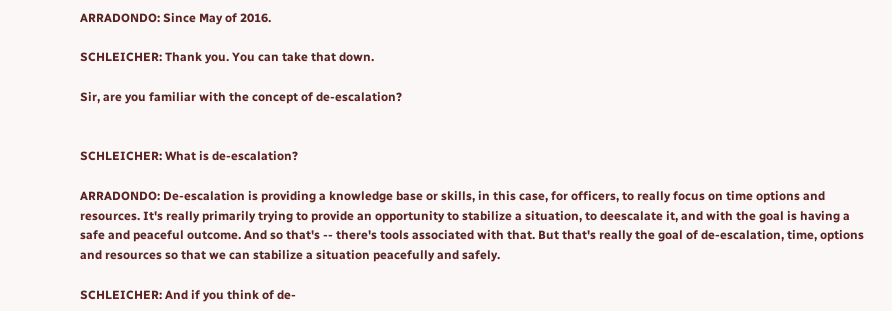ARRADONDO: Since May of 2016.

SCHLEICHER: Thank you. You can take that down.

Sir, are you familiar with the concept of de-escalation?


SCHLEICHER: What is de-escalation?

ARRADONDO: De-escalation is providing a knowledge base or skills, in this case, for officers, to really focus on time options and resources. It's really primarily trying to provide an opportunity to stabilize a situation, to deescalate it, and with the goal is having a safe and peaceful outcome. And so that's -- there's tools associated with that. But that's really the goal of de-escalation, time, options and resources so that we can stabilize a situation peacefully and safely.

SCHLEICHER: And if you think of de-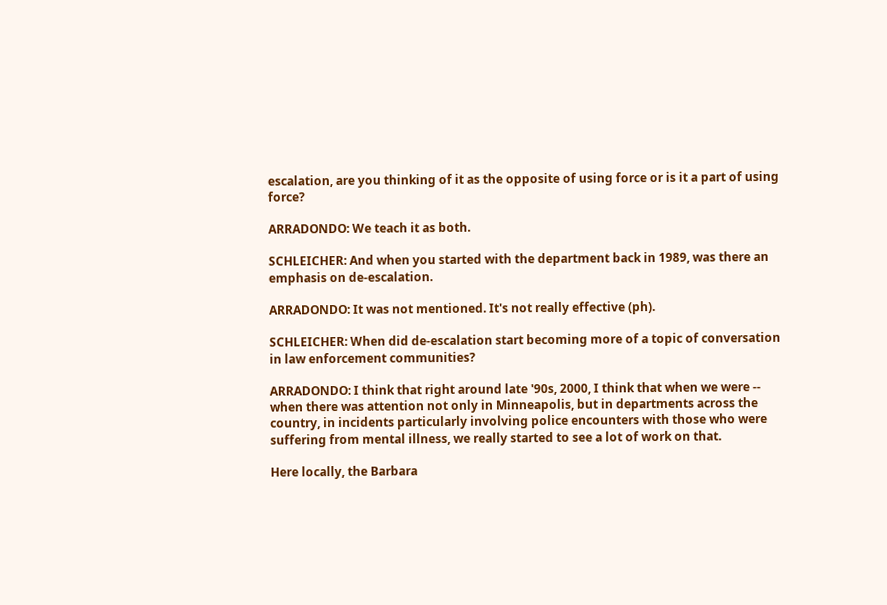escalation, are you thinking of it as the opposite of using force or is it a part of using force?

ARRADONDO: We teach it as both.

SCHLEICHER: And when you started with the department back in 1989, was there an emphasis on de-escalation.

ARRADONDO: It was not mentioned. It's not really effective (ph).

SCHLEICHER: When did de-escalation start becoming more of a topic of conversation in law enforcement communities?

ARRADONDO: I think that right around late '90s, 2000, I think that when we were -- when there was attention not only in Minneapolis, but in departments across the country, in incidents particularly involving police encounters with those who were suffering from mental illness, we really started to see a lot of work on that.

Here locally, the Barbara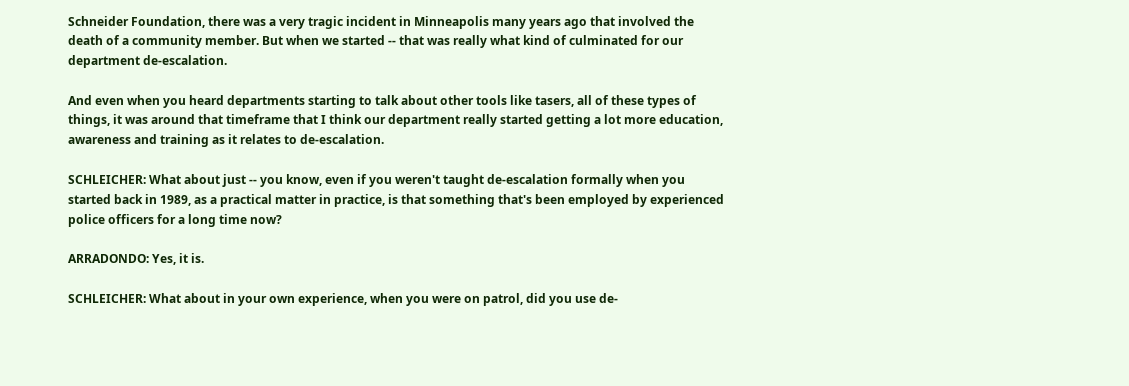Schneider Foundation, there was a very tragic incident in Minneapolis many years ago that involved the death of a community member. But when we started -- that was really what kind of culminated for our department de-escalation.

And even when you heard departments starting to talk about other tools like tasers, all of these types of things, it was around that timeframe that I think our department really started getting a lot more education, awareness and training as it relates to de-escalation.

SCHLEICHER: What about just -- you know, even if you weren't taught de-escalation formally when you started back in 1989, as a practical matter in practice, is that something that's been employed by experienced police officers for a long time now?

ARRADONDO: Yes, it is.

SCHLEICHER: What about in your own experience, when you were on patrol, did you use de-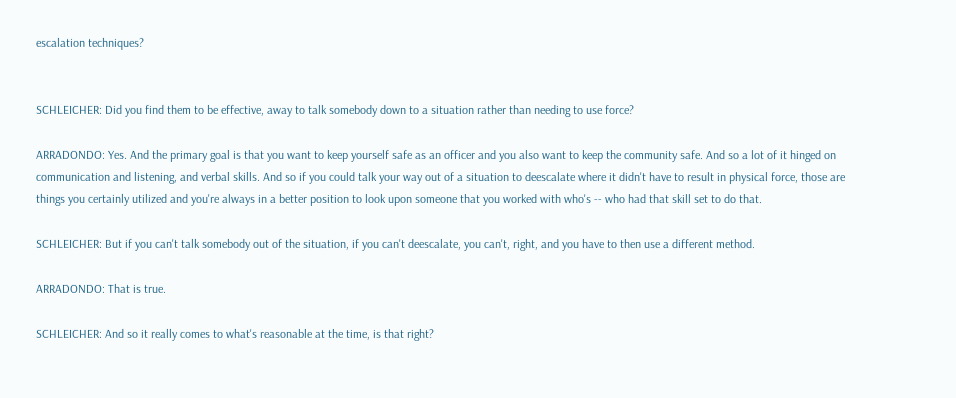escalation techniques?


SCHLEICHER: Did you find them to be effective, away to talk somebody down to a situation rather than needing to use force?

ARRADONDO: Yes. And the primary goal is that you want to keep yourself safe as an officer and you also want to keep the community safe. And so a lot of it hinged on communication and listening, and verbal skills. And so if you could talk your way out of a situation to deescalate where it didn't have to result in physical force, those are things you certainly utilized and you're always in a better position to look upon someone that you worked with who's -- who had that skill set to do that.

SCHLEICHER: But if you can't talk somebody out of the situation, if you can't deescalate, you can't, right, and you have to then use a different method.

ARRADONDO: That is true.

SCHLEICHER: And so it really comes to what's reasonable at the time, is that right?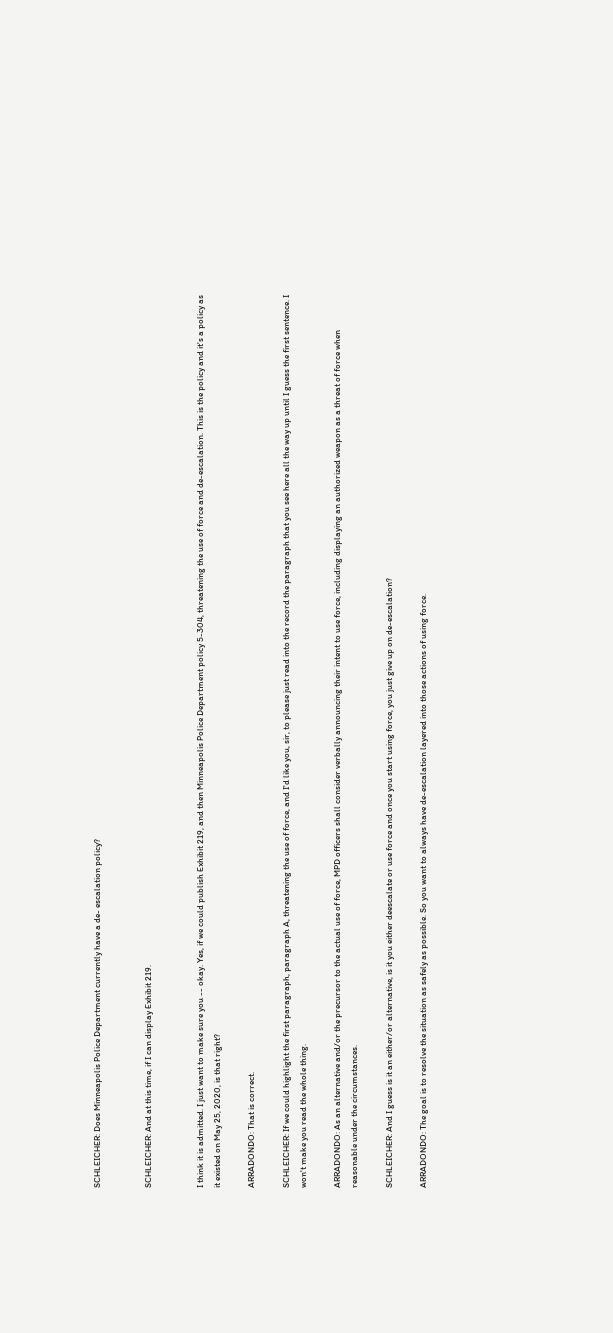SCHLEICHER: Does Minneapolis Police Department currently have a de- escalation policy?


SCHLEICHER: And at this time, if I can display Exhibit 219.


I think it is admitted. I just want to make sure you -- okay. Yes, if we could publish Exhibit 219, and then Minneapolis Police Department policy 5-304, threatening the use of force and de-escalation. This is the policy and it's a policy as it existed on May 25, 2020, is that right?

ARRADONDO: That is correct.

SCHLEICHER: If we could highlight the first paragraph, paragraph A, threatening the use of force, and I'd like you, sir, to please just read into the record the paragraph that you see here all the way up until I guess the first sentence. I won't make you read the whole thing.

ARRADONDO: As an alternative and/or the precursor to the actual use of force, MPD officers shall consider verbally announcing their intent to use force, including displaying an authorized weapon as a threat of force when reasonable under the circumstances.

SCHLEICHER: And I guess is it an either/or alternative, is it you either deescalate or use force and once you start using force, you just give up on de-escalation?

ARRADONDO: The goal is to resolve the situation as safely as possible. So you want to always have de-escalation layered into those actions of using force.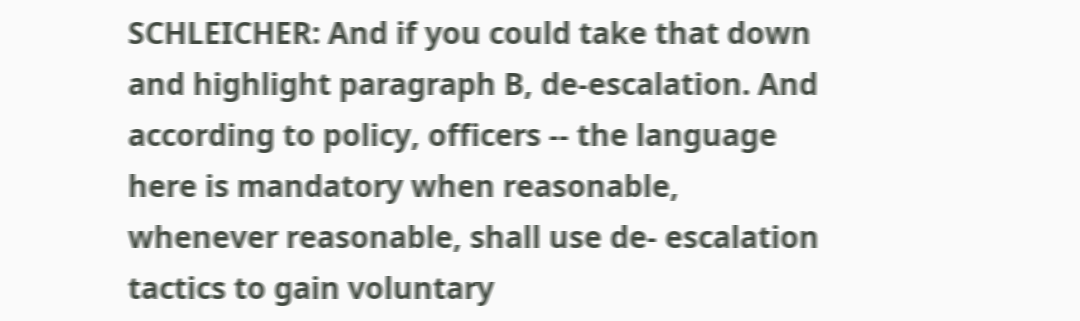SCHLEICHER: And if you could take that down and highlight paragraph B, de-escalation. And according to policy, officers -- the language here is mandatory when reasonable, whenever reasonable, shall use de- escalation tactics to gain voluntary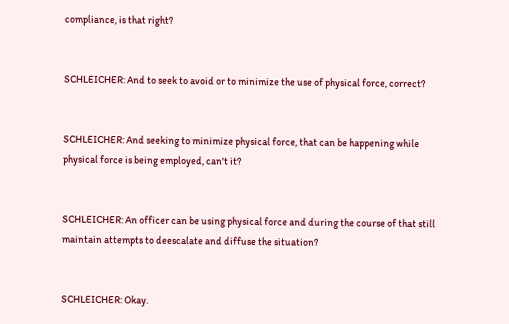compliance, is that right?


SCHLEICHER: And to seek to avoid or to minimize the use of physical force, correct?


SCHLEICHER: And seeking to minimize physical force, that can be happening while physical force is being employed, can't it?


SCHLEICHER: An officer can be using physical force and during the course of that still maintain attempts to deescalate and diffuse the situation?


SCHLEICHER: Okay.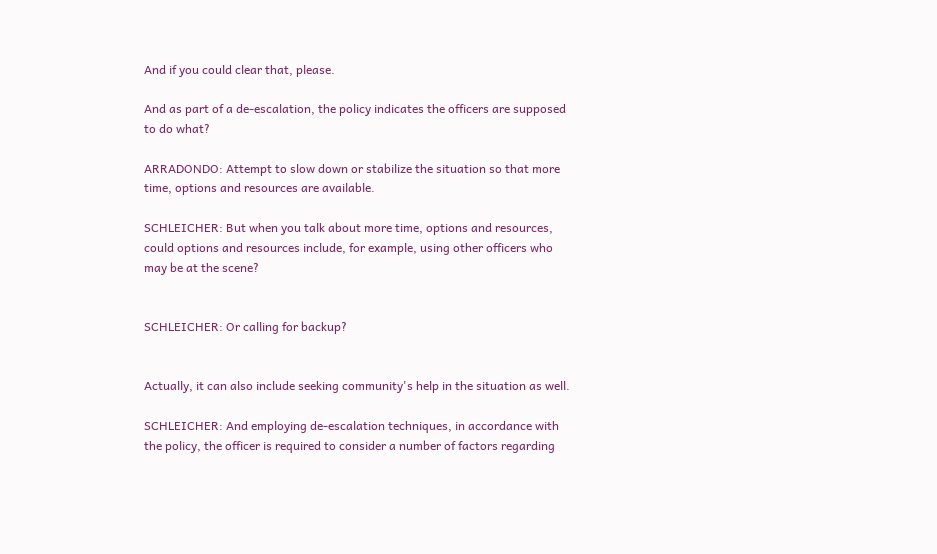And if you could clear that, please.

And as part of a de-escalation, the policy indicates the officers are supposed to do what?

ARRADONDO: Attempt to slow down or stabilize the situation so that more time, options and resources are available.

SCHLEICHER: But when you talk about more time, options and resources, could options and resources include, for example, using other officers who may be at the scene?


SCHLEICHER: Or calling for backup?


Actually, it can also include seeking community's help in the situation as well.

SCHLEICHER: And employing de-escalation techniques, in accordance with the policy, the officer is required to consider a number of factors regarding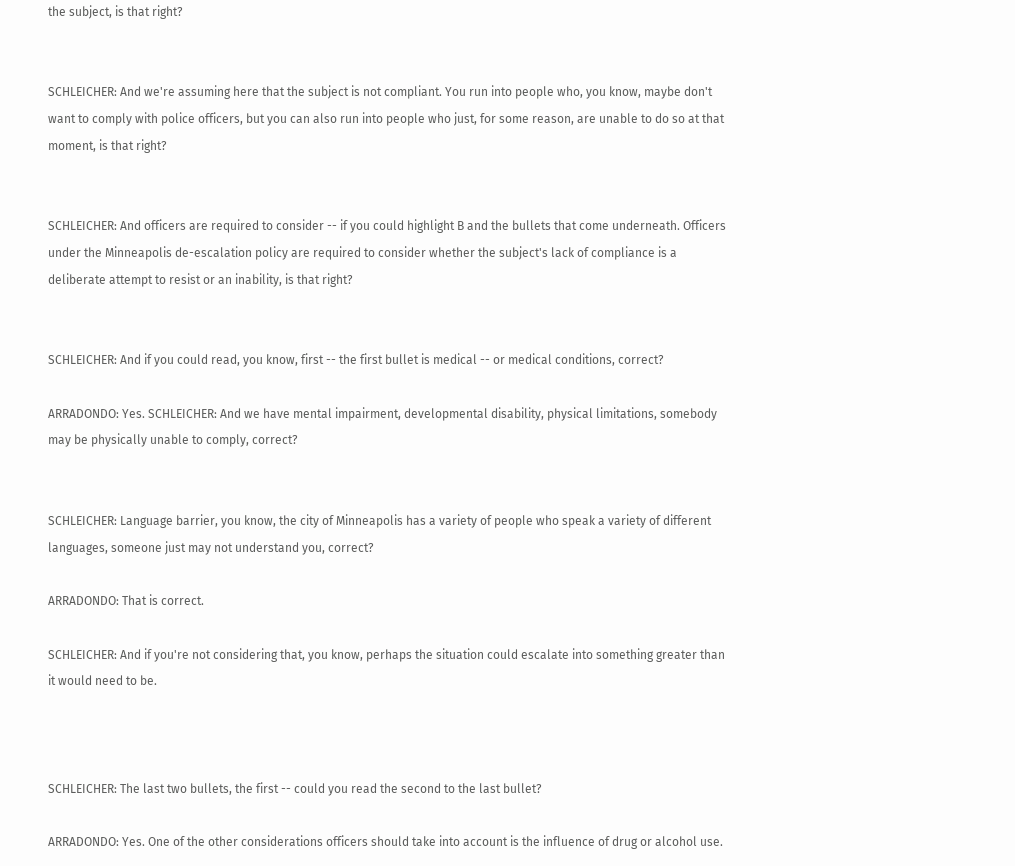the subject, is that right?


SCHLEICHER: And we're assuming here that the subject is not compliant. You run into people who, you know, maybe don't want to comply with police officers, but you can also run into people who just, for some reason, are unable to do so at that moment, is that right?


SCHLEICHER: And officers are required to consider -- if you could highlight B and the bullets that come underneath. Officers under the Minneapolis de-escalation policy are required to consider whether the subject's lack of compliance is a deliberate attempt to resist or an inability, is that right?


SCHLEICHER: And if you could read, you know, first -- the first bullet is medical -- or medical conditions, correct?

ARRADONDO: Yes. SCHLEICHER: And we have mental impairment, developmental disability, physical limitations, somebody may be physically unable to comply, correct?


SCHLEICHER: Language barrier, you know, the city of Minneapolis has a variety of people who speak a variety of different languages, someone just may not understand you, correct?

ARRADONDO: That is correct.

SCHLEICHER: And if you're not considering that, you know, perhaps the situation could escalate into something greater than it would need to be.



SCHLEICHER: The last two bullets, the first -- could you read the second to the last bullet?

ARRADONDO: Yes. One of the other considerations officers should take into account is the influence of drug or alcohol use.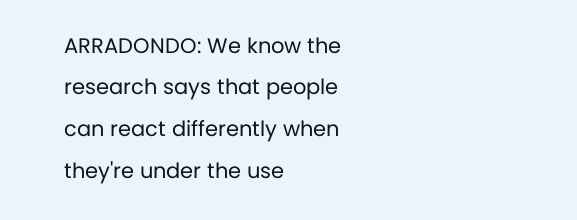ARRADONDO: We know the research says that people can react differently when they're under the use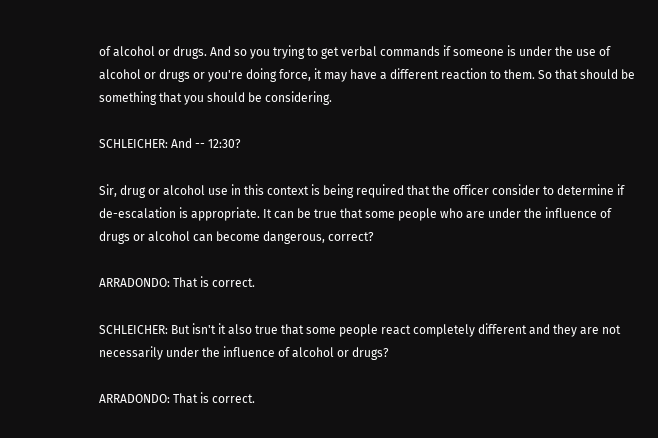of alcohol or drugs. And so you trying to get verbal commands if someone is under the use of alcohol or drugs or you're doing force, it may have a different reaction to them. So that should be something that you should be considering.

SCHLEICHER: And -- 12:30?

Sir, drug or alcohol use in this context is being required that the officer consider to determine if de-escalation is appropriate. It can be true that some people who are under the influence of drugs or alcohol can become dangerous, correct?

ARRADONDO: That is correct.

SCHLEICHER: But isn't it also true that some people react completely different and they are not necessarily under the influence of alcohol or drugs?

ARRADONDO: That is correct.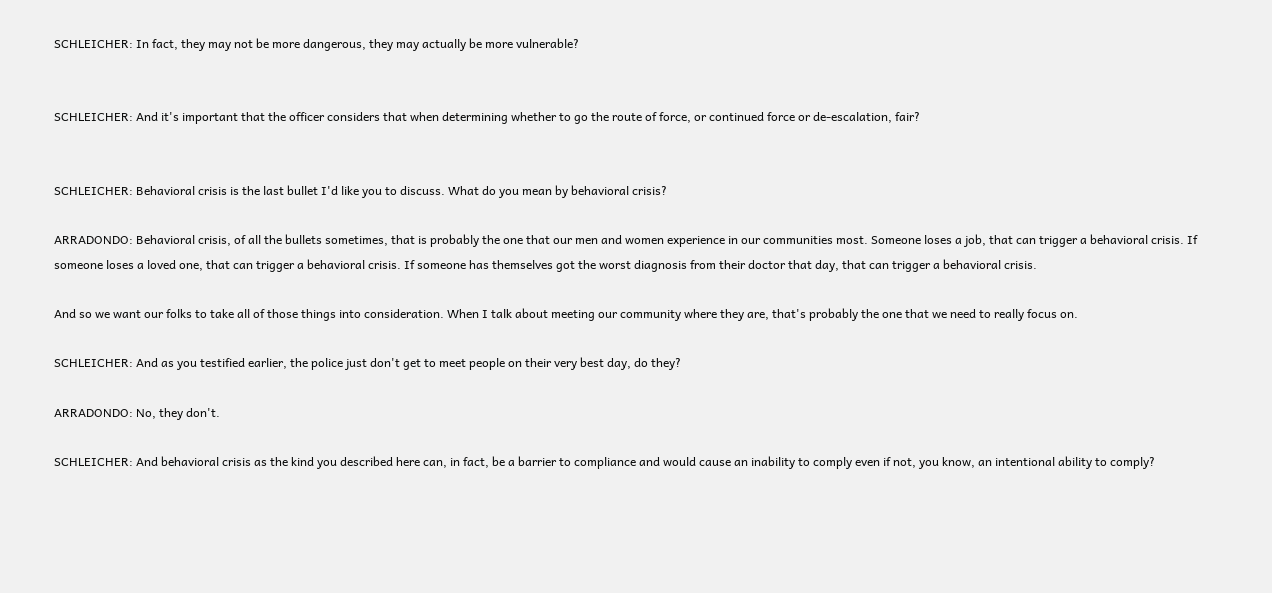SCHLEICHER: In fact, they may not be more dangerous, they may actually be more vulnerable?


SCHLEICHER: And it's important that the officer considers that when determining whether to go the route of force, or continued force or de-escalation, fair?


SCHLEICHER: Behavioral crisis is the last bullet I'd like you to discuss. What do you mean by behavioral crisis?

ARRADONDO: Behavioral crisis, of all the bullets sometimes, that is probably the one that our men and women experience in our communities most. Someone loses a job, that can trigger a behavioral crisis. If someone loses a loved one, that can trigger a behavioral crisis. If someone has themselves got the worst diagnosis from their doctor that day, that can trigger a behavioral crisis.

And so we want our folks to take all of those things into consideration. When I talk about meeting our community where they are, that's probably the one that we need to really focus on.

SCHLEICHER: And as you testified earlier, the police just don't get to meet people on their very best day, do they?

ARRADONDO: No, they don't.

SCHLEICHER: And behavioral crisis as the kind you described here can, in fact, be a barrier to compliance and would cause an inability to comply even if not, you know, an intentional ability to comply?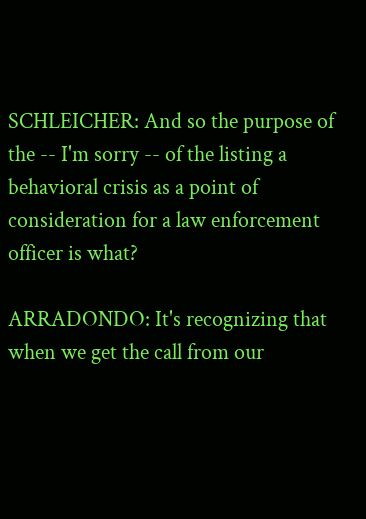SCHLEICHER: And so the purpose of the -- I'm sorry -- of the listing a behavioral crisis as a point of consideration for a law enforcement officer is what?

ARRADONDO: It's recognizing that when we get the call from our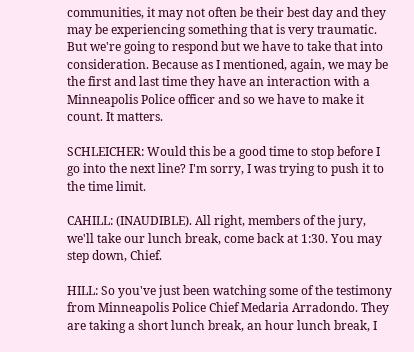communities, it may not often be their best day and they may be experiencing something that is very traumatic. But we're going to respond but we have to take that into consideration. Because as I mentioned, again, we may be the first and last time they have an interaction with a Minneapolis Police officer and so we have to make it count. It matters.

SCHLEICHER: Would this be a good time to stop before I go into the next line? I'm sorry, I was trying to push it to the time limit.

CAHILL: (INAUDIBLE). All right, members of the jury, we'll take our lunch break, come back at 1:30. You may step down, Chief.

HILL: So you've just been watching some of the testimony from Minneapolis Police Chief Medaria Arradondo. They are taking a short lunch break, an hour lunch break, I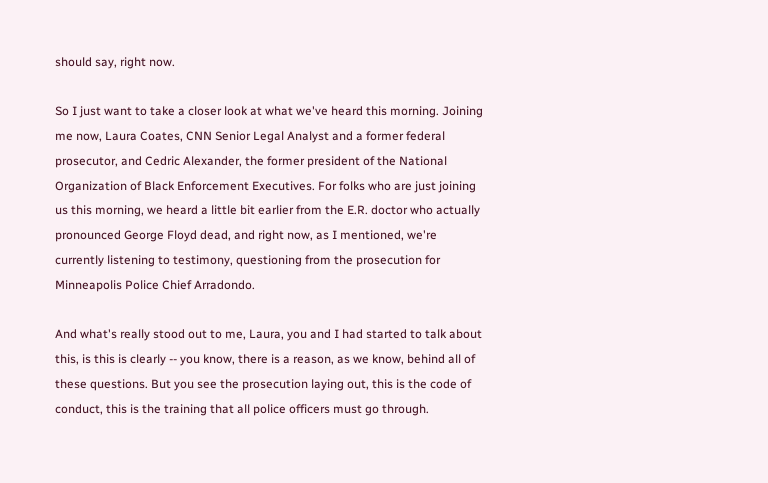should say, right now.

So I just want to take a closer look at what we've heard this morning. Joining me now, Laura Coates, CNN Senior Legal Analyst and a former federal prosecutor, and Cedric Alexander, the former president of the National Organization of Black Enforcement Executives. For folks who are just joining us this morning, we heard a little bit earlier from the E.R. doctor who actually pronounced George Floyd dead, and right now, as I mentioned, we're currently listening to testimony, questioning from the prosecution for Minneapolis Police Chief Arradondo.

And what's really stood out to me, Laura, you and I had started to talk about this, is this is clearly -- you know, there is a reason, as we know, behind all of these questions. But you see the prosecution laying out, this is the code of conduct, this is the training that all police officers must go through.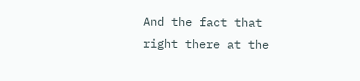And the fact that right there at the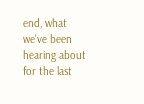end, what we've been hearing about for the last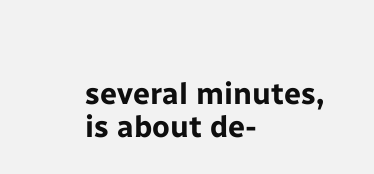several minutes, is about de-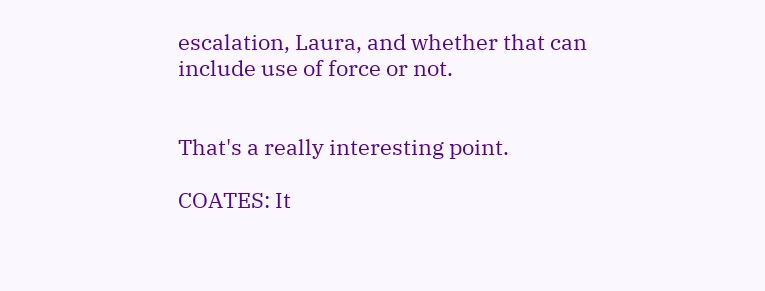escalation, Laura, and whether that can include use of force or not.


That's a really interesting point.

COATES: It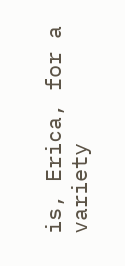is, Erica, for a variety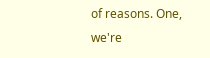of reasons. One, we're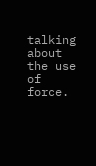talking about the use of force.